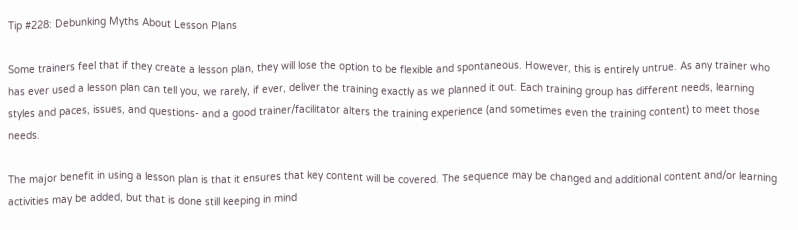Tip #228: Debunking Myths About Lesson Plans

Some trainers feel that if they create a lesson plan, they will lose the option to be flexible and spontaneous. However, this is entirely untrue. As any trainer who has ever used a lesson plan can tell you, we rarely, if ever, deliver the training exactly as we planned it out. Each training group has different needs, learning styles and paces, issues, and questions- and a good trainer/facilitator alters the training experience (and sometimes even the training content) to meet those needs.

The major benefit in using a lesson plan is that it ensures that key content will be covered. The sequence may be changed and additional content and/or learning activities may be added, but that is done still keeping in mind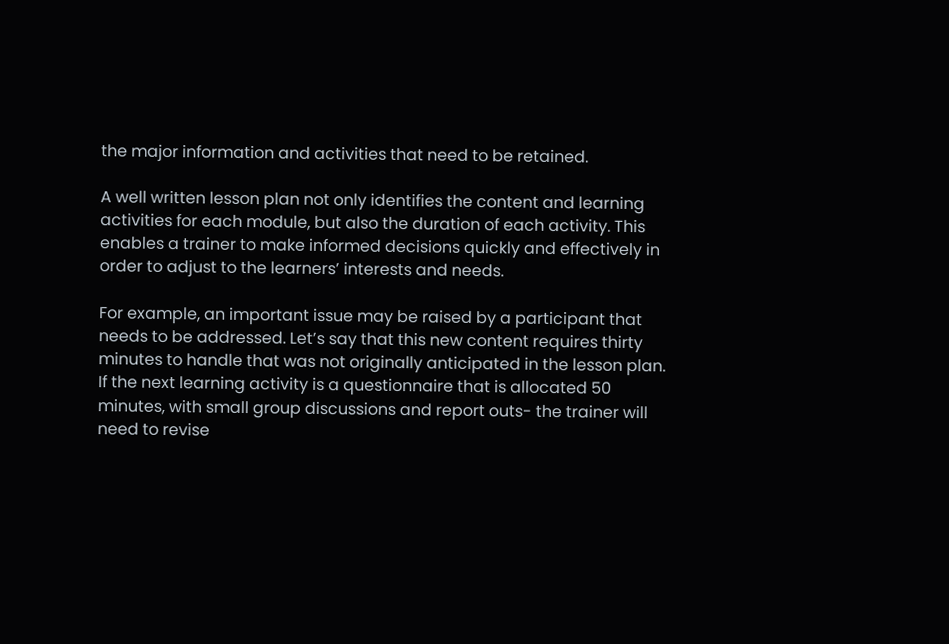the major information and activities that need to be retained.

A well written lesson plan not only identifies the content and learning activities for each module, but also the duration of each activity. This enables a trainer to make informed decisions quickly and effectively in order to adjust to the learners’ interests and needs.

For example, an important issue may be raised by a participant that needs to be addressed. Let’s say that this new content requires thirty minutes to handle that was not originally anticipated in the lesson plan. If the next learning activity is a questionnaire that is allocated 50 minutes, with small group discussions and report outs- the trainer will need to revise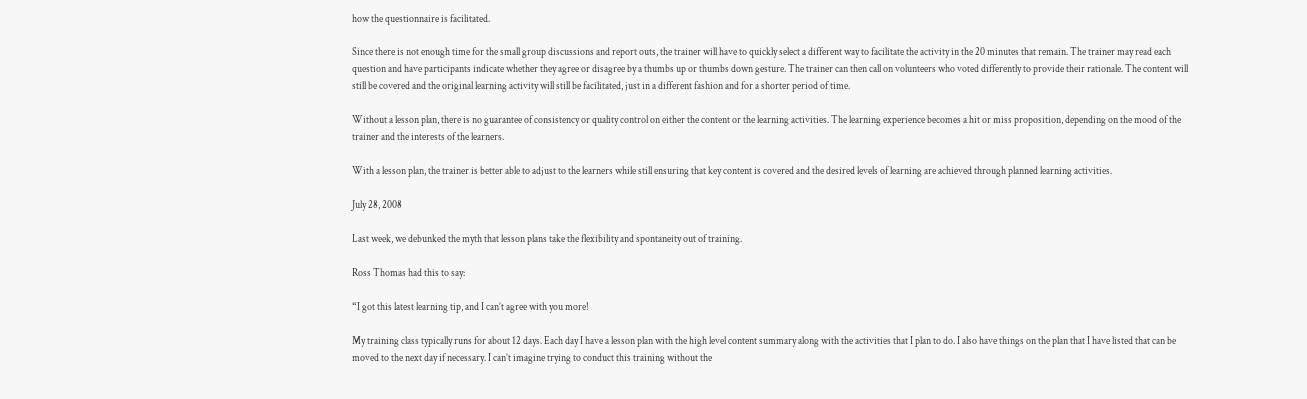how the questionnaire is facilitated.

Since there is not enough time for the small group discussions and report outs, the trainer will have to quickly select a different way to facilitate the activity in the 20 minutes that remain. The trainer may read each question and have participants indicate whether they agree or disagree by a thumbs up or thumbs down gesture. The trainer can then call on volunteers who voted differently to provide their rationale. The content will still be covered and the original learning activity will still be facilitated, just in a different fashion and for a shorter period of time.

Without a lesson plan, there is no guarantee of consistency or quality control on either the content or the learning activities. The learning experience becomes a hit or miss proposition, depending on the mood of the trainer and the interests of the learners.

With a lesson plan, the trainer is better able to adjust to the learners while still ensuring that key content is covered and the desired levels of learning are achieved through planned learning activities.

July 28, 2008

Last week, we debunked the myth that lesson plans take the flexibility and spontaneity out of training.

Ross Thomas had this to say:

“I got this latest learning tip, and I can’t agree with you more!

My training class typically runs for about 12 days. Each day I have a lesson plan with the high level content summary along with the activities that I plan to do. I also have things on the plan that I have listed that can be moved to the next day if necessary. I can’t imagine trying to conduct this training without the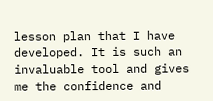lesson plan that I have developed. It is such an invaluable tool and gives me the confidence and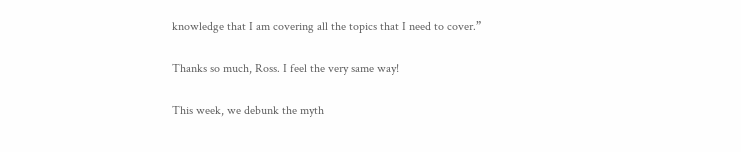knowledge that I am covering all the topics that I need to cover.”

Thanks so much, Ross. I feel the very same way!

This week, we debunk the myth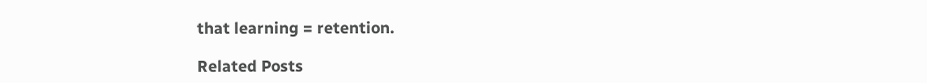that learning = retention.

Related Posts